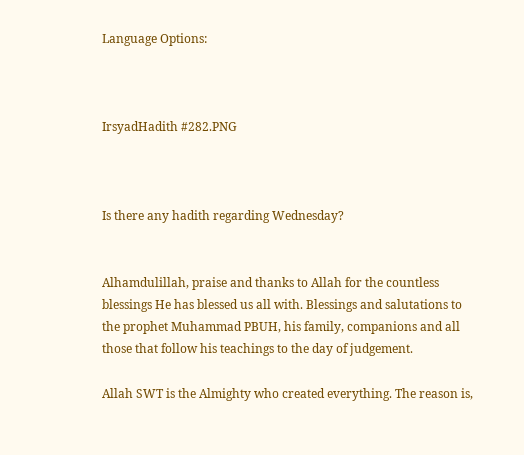Language Options:



IrsyadHadith #282.PNG



Is there any hadith regarding Wednesday?


Alhamdulillah, praise and thanks to Allah for the countless blessings He has blessed us all with. Blessings and salutations to the prophet Muhammad PBUH, his family, companions and all those that follow his teachings to the day of judgement.

Allah SWT is the Almighty who created everything. The reason is,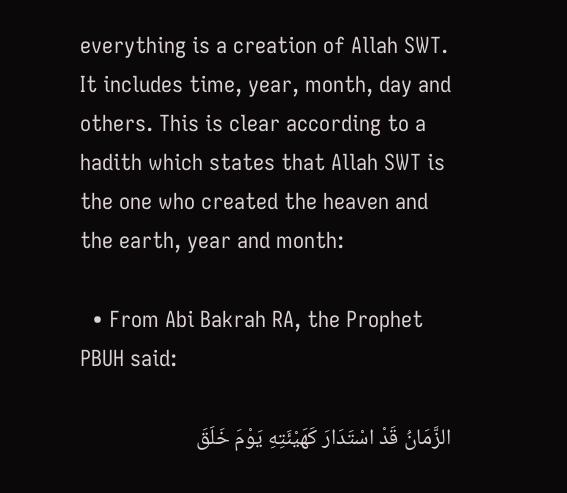everything is a creation of Allah SWT. It includes time, year, month, day and others. This is clear according to a hadith which states that Allah SWT is the one who created the heaven and the earth, year and month:

  • From Abi Bakrah RA, the Prophet PBUH said:

الزَّمَانُ قَدْ اسْتَدَارَ كَهَيْئَتِهِ يَوْمَ خَلَقَ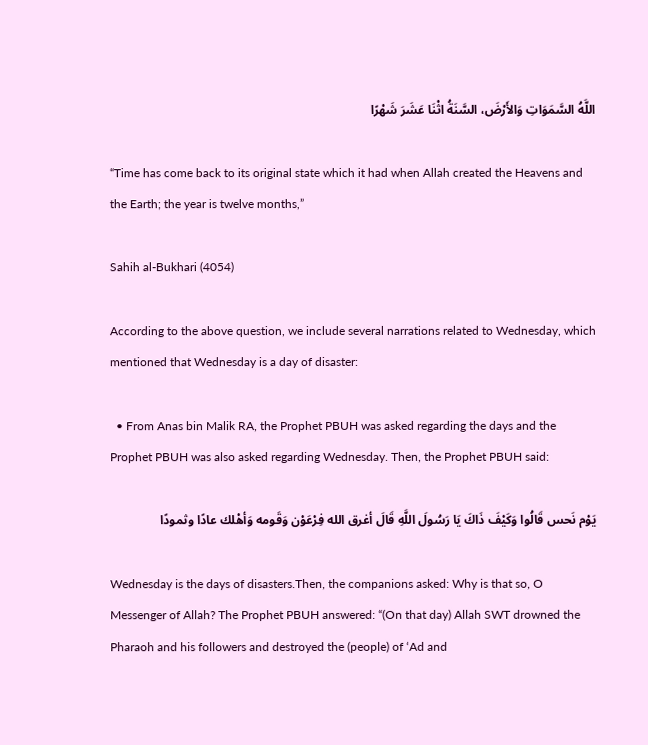اللَّهُ السَّمَوَاتِ وَالأَرْضَ، السَّنَةُ اثْنَا عَشَرَ شَهْرًا

“Time has come back to its original state which it had when Allah created the Heavens and the Earth; the year is twelve months,”

Sahih al-Bukhari (4054)

According to the above question, we include several narrations related to Wednesday, which mentioned that Wednesday is a day of disaster:

  • From Anas bin Malik RA, the Prophet PBUH was asked regarding the days and the Prophet PBUH was also asked regarding Wednesday. Then, the Prophet PBUH said:

يَوْم نَحس قَالُوا وَكَيْفَ ذَاكَ يَا رَسُولَ اللَّهِ قَالَ أغرق الله فِرْعَوْن وَقَومه وَأهْلك عادًا وثمودًا

Wednesday is the days of disasters.Then, the companions asked: Why is that so, O Messenger of Allah? The Prophet PBUH answered: “(On that day) Allah SWT drowned the Pharaoh and his followers and destroyed the (people) of ‘Ad and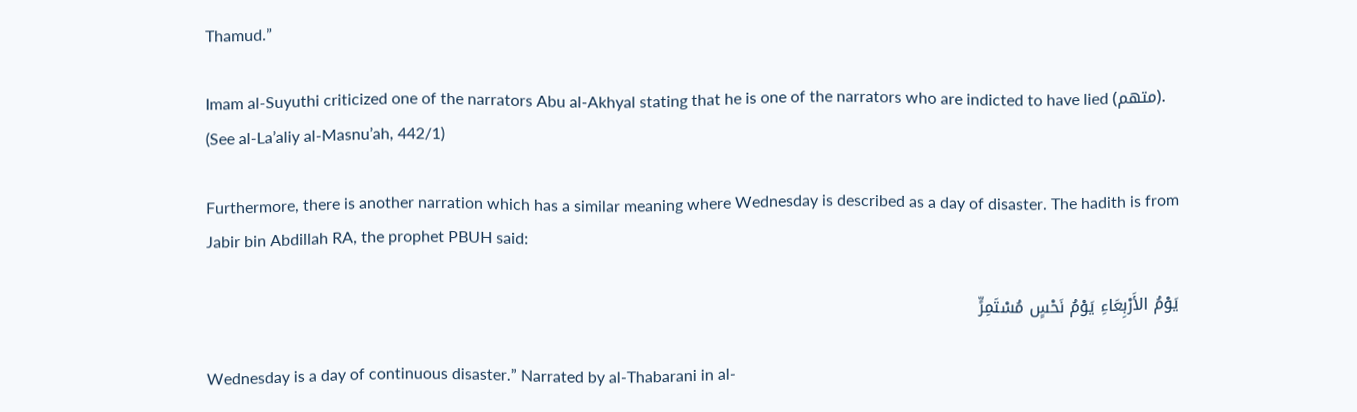Thamud.”

Imam al-Suyuthi criticized one of the narrators Abu al-Akhyal stating that he is one of the narrators who are indicted to have lied (متهم). (See al-La’aliy al-Masnu’ah, 442/1)

Furthermore, there is another narration which has a similar meaning where Wednesday is described as a day of disaster. The hadith is from Jabir bin Abdillah RA, the prophet PBUH said:

يَوْمُ الأَرْبِعَاءِ يَوْمُ نَحْسٍ مُسْتَمِرٍّ

Wednesday is a day of continuous disaster.” Narrated by al-Thabarani in al-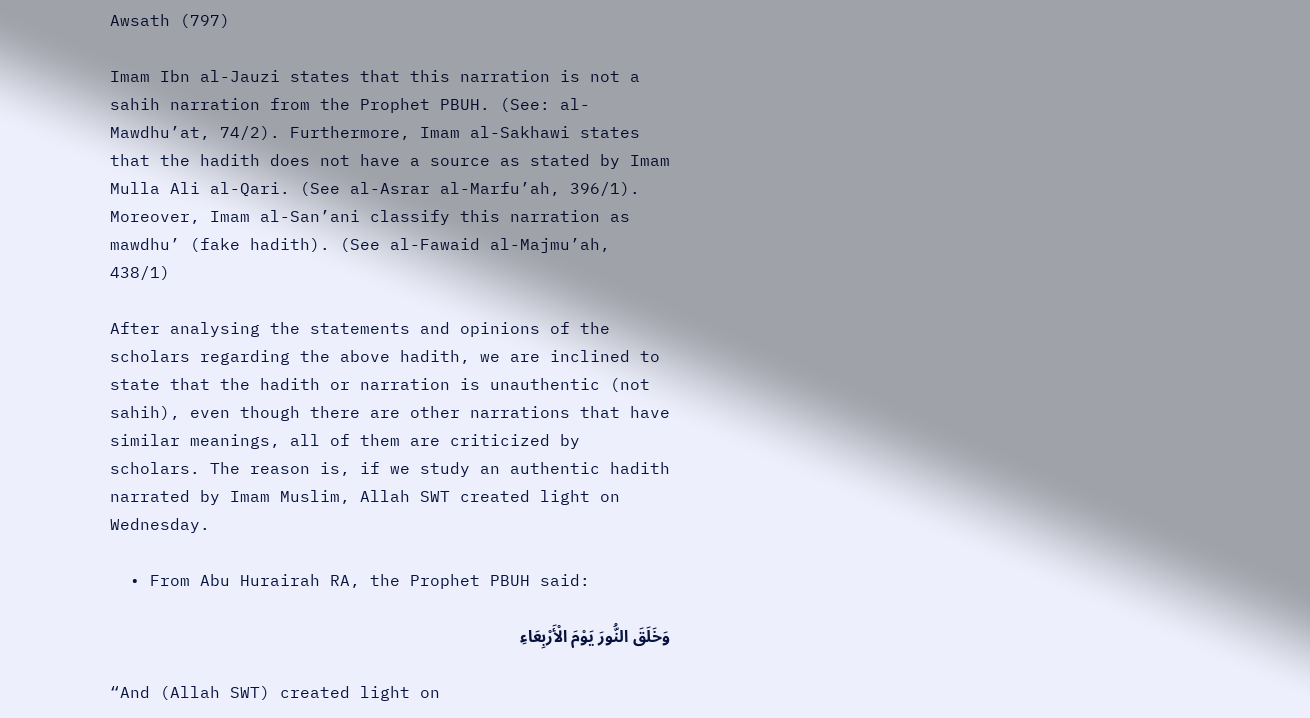Awsath (797)

Imam Ibn al-Jauzi states that this narration is not a sahih narration from the Prophet PBUH. (See: al-Mawdhu’at, 74/2). Furthermore, Imam al-Sakhawi states that the hadith does not have a source as stated by Imam Mulla Ali al-Qari. (See al-Asrar al-Marfu’ah, 396/1). Moreover, Imam al-San’ani classify this narration as mawdhu’ (fake hadith). (See al-Fawaid al-Majmu’ah, 438/1)

After analysing the statements and opinions of the scholars regarding the above hadith, we are inclined to state that the hadith or narration is unauthentic (not sahih), even though there are other narrations that have similar meanings, all of them are criticized by scholars. The reason is, if we study an authentic hadith narrated by Imam Muslim, Allah SWT created light on Wednesday.

  • From Abu Hurairah RA, the Prophet PBUH said:

وَخَلَقَ النُّورَ يَوْمَ الْأَرْبِعَاءِ

“And (Allah SWT) created light on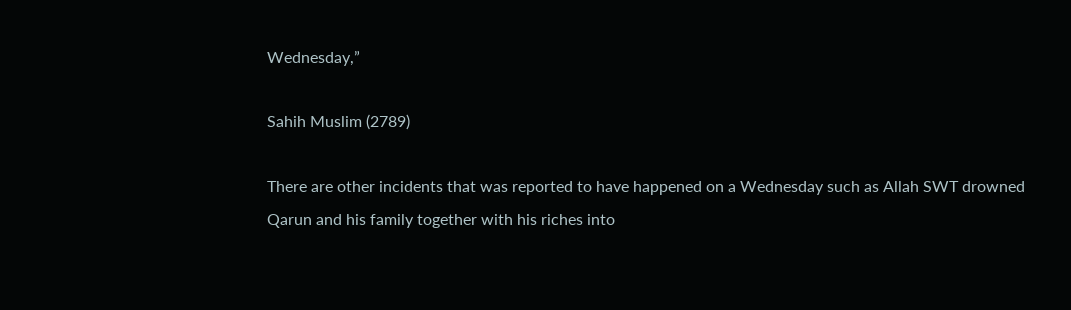Wednesday,”

Sahih Muslim (2789)

There are other incidents that was reported to have happened on a Wednesday such as Allah SWT drowned Qarun and his family together with his riches into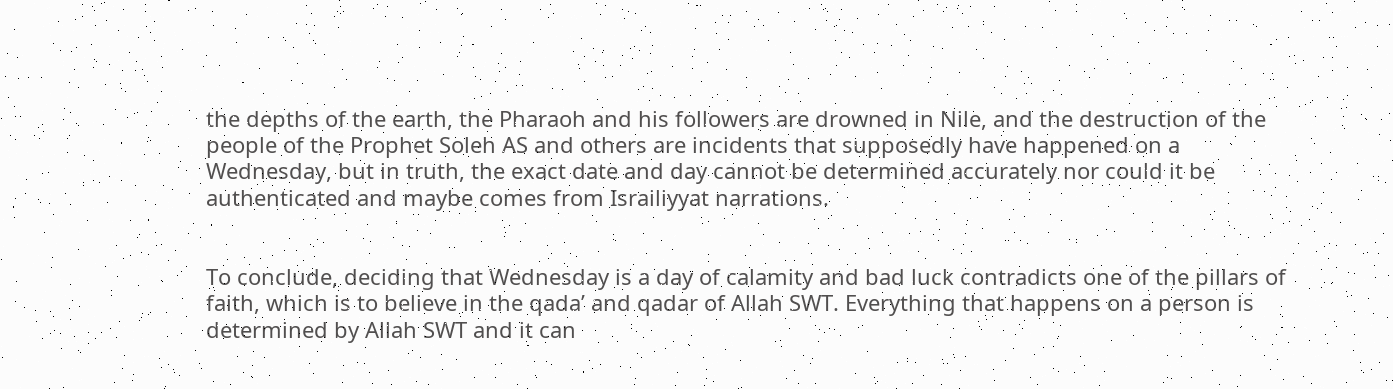the depths of the earth, the Pharaoh and his followers are drowned in Nile, and the destruction of the people of the Prophet Soleh AS and others are incidents that supposedly have happened on a Wednesday, but in truth, the exact date and day cannot be determined accurately nor could it be authenticated and maybe comes from Israiliyyat narrations.


To conclude, deciding that Wednesday is a day of calamity and bad luck contradicts one of the pillars of faith, which is to believe in the qada’ and qadar of Allah SWT. Everything that happens on a person is determined by Allah SWT and it can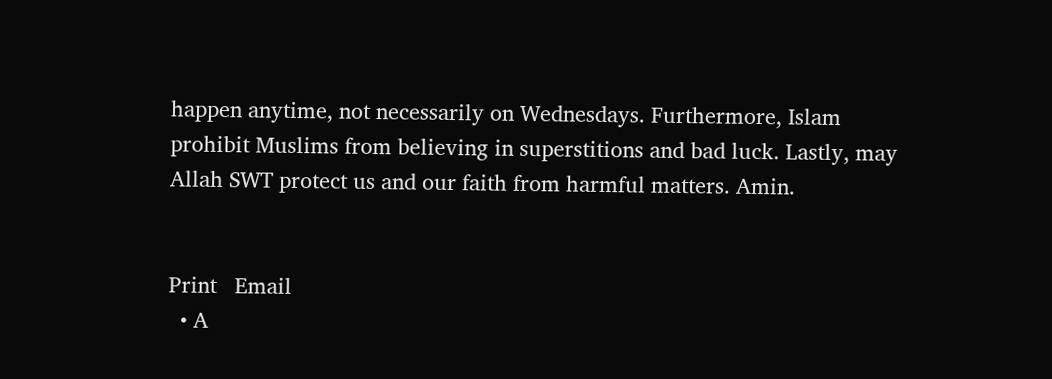happen anytime, not necessarily on Wednesdays. Furthermore, Islam prohibit Muslims from believing in superstitions and bad luck. Lastly, may Allah SWT protect us and our faith from harmful matters. Amin.


Print   Email
  • A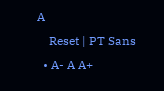A
    Reset | PT Sans
  • A- A A+